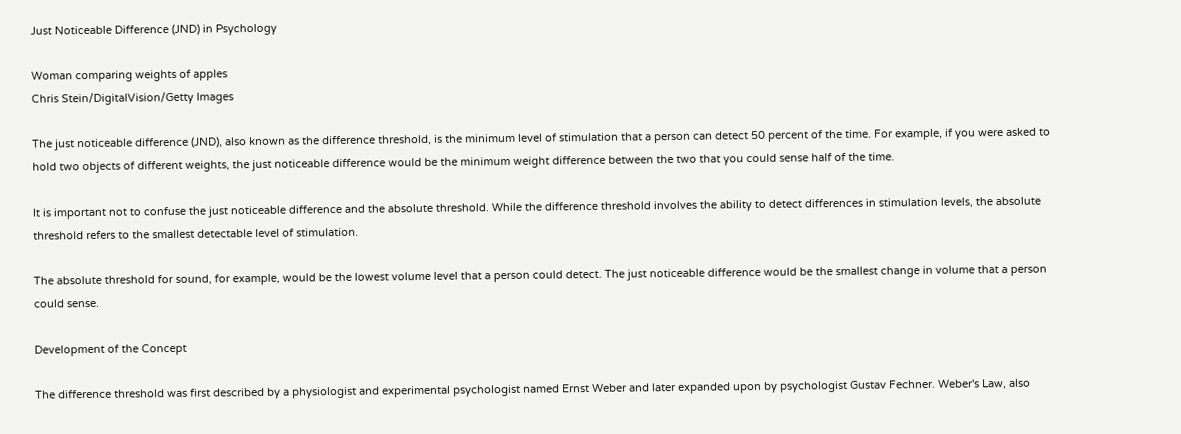Just Noticeable Difference (JND) in Psychology

Woman comparing weights of apples
Chris Stein/DigitalVision/Getty Images

The just noticeable difference (JND), also known as the difference threshold, is the minimum level of stimulation that a person can detect 50 percent of the time. For example, if you were asked to hold two objects of different weights, the just noticeable difference would be the minimum weight difference between the two that you could sense half of the time.

It is important not to confuse the just noticeable difference and the absolute threshold. While the difference threshold involves the ability to detect differences in stimulation levels, the absolute threshold refers to the smallest detectable level of stimulation.

The absolute threshold for sound, for example, would be the lowest volume level that a person could detect. The just noticeable difference would be the smallest change in volume that a person could sense.

Development of the Concept

The difference threshold was first described by a physiologist and experimental psychologist named Ernst Weber and later expanded upon by psychologist Gustav Fechner. Weber's Law, also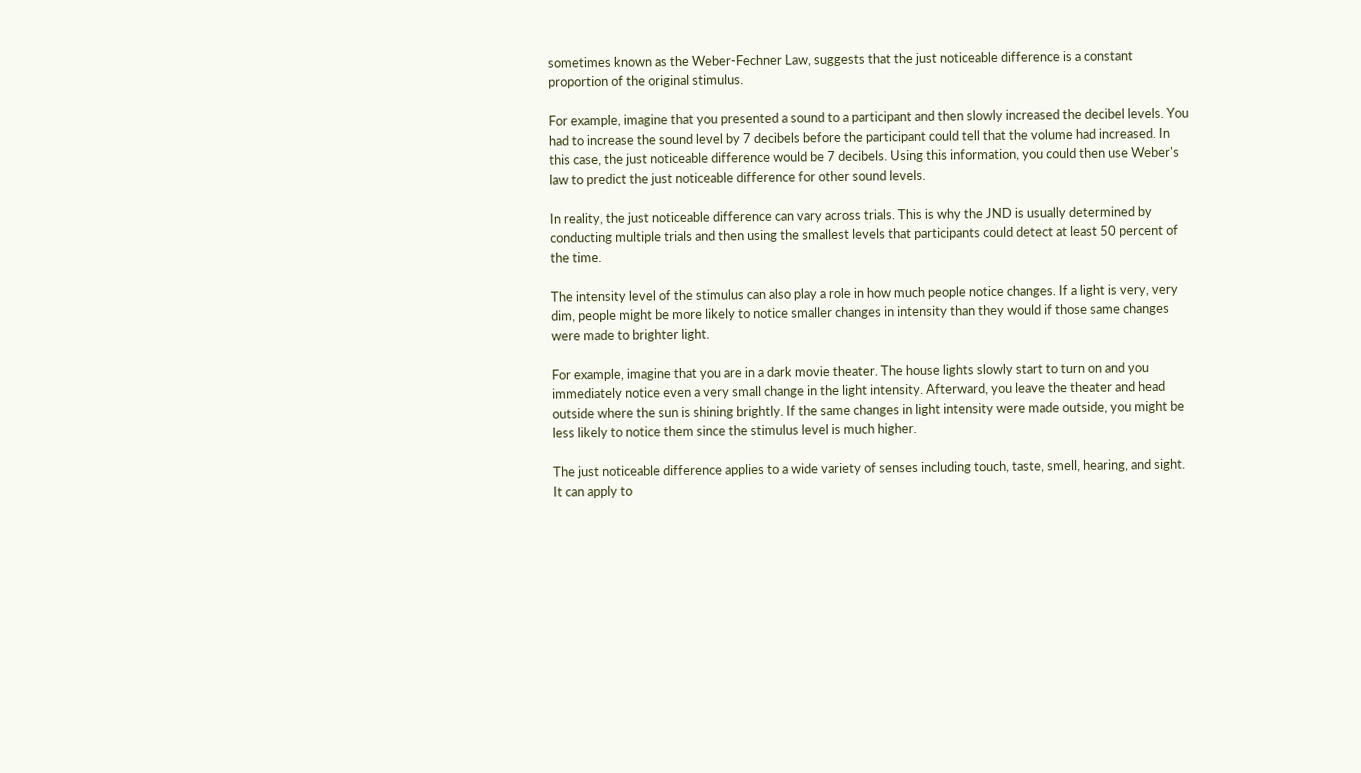sometimes known as the Weber-Fechner Law, suggests that the just noticeable difference is a constant proportion of the original stimulus.

For example, imagine that you presented a sound to a participant and then slowly increased the decibel levels. You had to increase the sound level by 7 decibels before the participant could tell that the volume had increased. In this case, the just noticeable difference would be 7 decibels. Using this information, you could then use Weber's law to predict the just noticeable difference for other sound levels.

In reality, the just noticeable difference can vary across trials. This is why the JND is usually determined by conducting multiple trials and then using the smallest levels that participants could detect at least 50 percent of the time.

The intensity level of the stimulus can also play a role in how much people notice changes. If a light is very, very dim, people might be more likely to notice smaller changes in intensity than they would if those same changes were made to brighter light.

For example, imagine that you are in a dark movie theater. The house lights slowly start to turn on and you immediately notice even a very small change in the light intensity. Afterward, you leave the theater and head outside where the sun is shining brightly. If the same changes in light intensity were made outside, you might be less likely to notice them since the stimulus level is much higher.

The just noticeable difference applies to a wide variety of senses including touch, taste, smell, hearing, and sight. It can apply to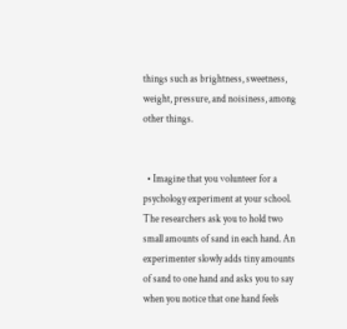things such as brightness, sweetness, weight, pressure, and noisiness, among other things.


  • Imagine that you volunteer for a psychology experiment at your school. The researchers ask you to hold two small amounts of sand in each hand. An experimenter slowly adds tiny amounts of sand to one hand and asks you to say when you notice that one hand feels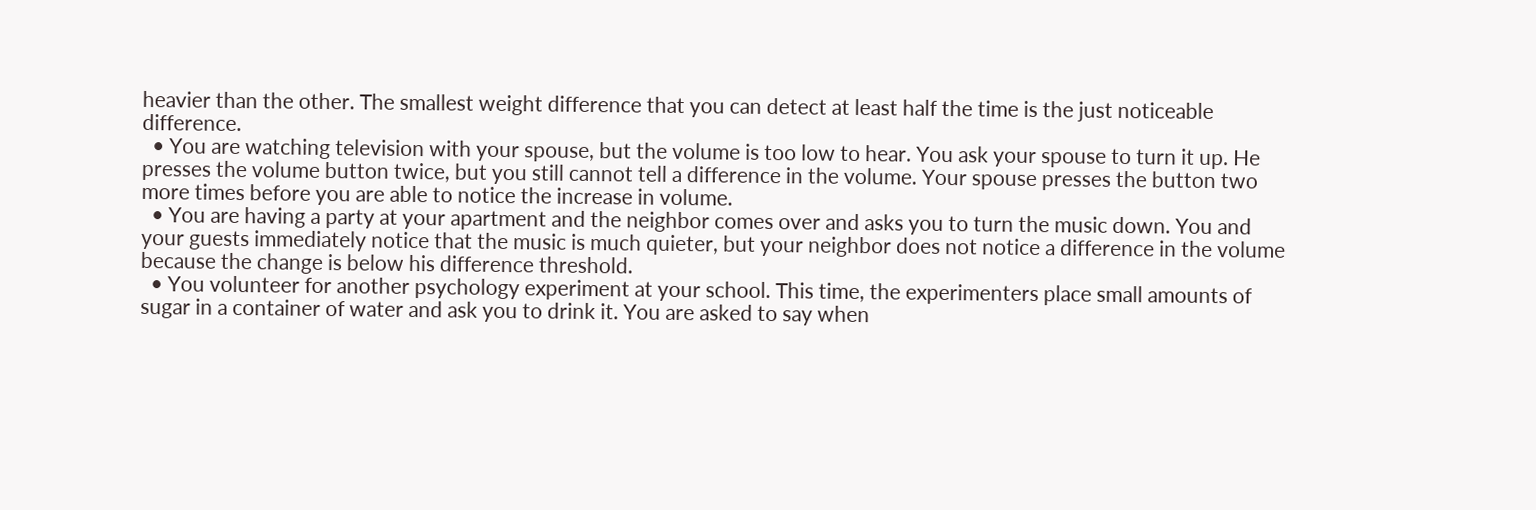heavier than the other. The smallest weight difference that you can detect at least half the time is the just noticeable difference.
  • You are watching television with your spouse, but the volume is too low to hear. You ask your spouse to turn it up. He presses the volume button twice, but you still cannot tell a difference in the volume. Your spouse presses the button two more times before you are able to notice the increase in volume.
  • You are having a party at your apartment and the neighbor comes over and asks you to turn the music down. You and your guests immediately notice that the music is much quieter, but your neighbor does not notice a difference in the volume because the change is below his difference threshold.
  • You volunteer for another psychology experiment at your school. This time, the experimenters place small amounts of sugar in a container of water and ask you to drink it. You are asked to say when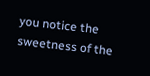you notice the sweetness of the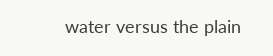water versus the plain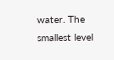water. The smallest level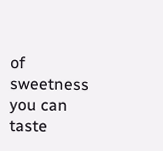of sweetness you can taste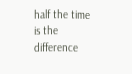half the time is the difference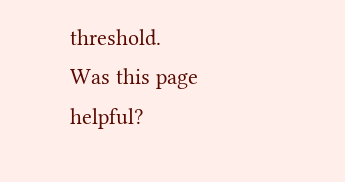threshold.
Was this page helpful?